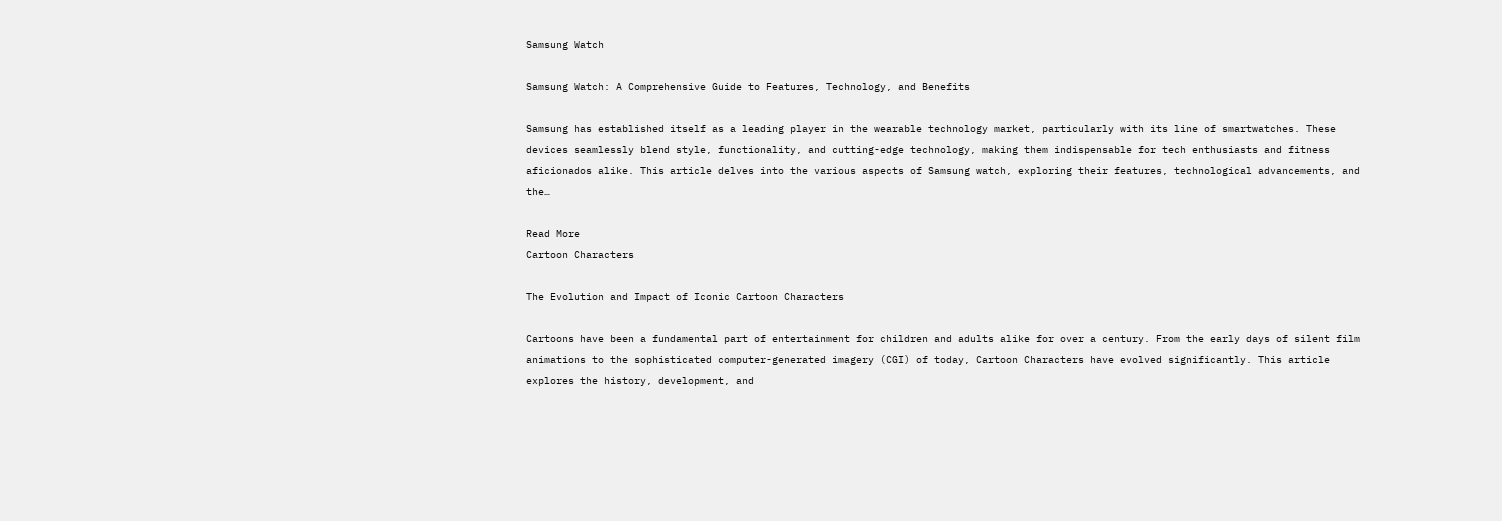Samsung Watch

Samsung Watch: A Comprehensive Guide to Features, Technology, and Benefits

Samsung has established itself as a leading player in the wearable technology market, particularly with its line of smartwatches. These devices seamlessly blend style, functionality, and cutting-edge technology, making them indispensable for tech enthusiasts and fitness aficionados alike. This article delves into the various aspects of Samsung watch, exploring their features, technological advancements, and the…

Read More
Cartoon Characters

The Evolution and Impact of Iconic Cartoon Characters

Cartoons have been a fundamental part of entertainment for children and adults alike for over a century. From the early days of silent film animations to the sophisticated computer-generated imagery (CGI) of today, Cartoon Characters have evolved significantly. This article explores the history, development, and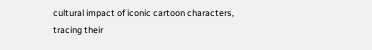cultural impact of iconic cartoon characters, tracing their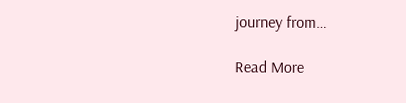journey from…

Read More